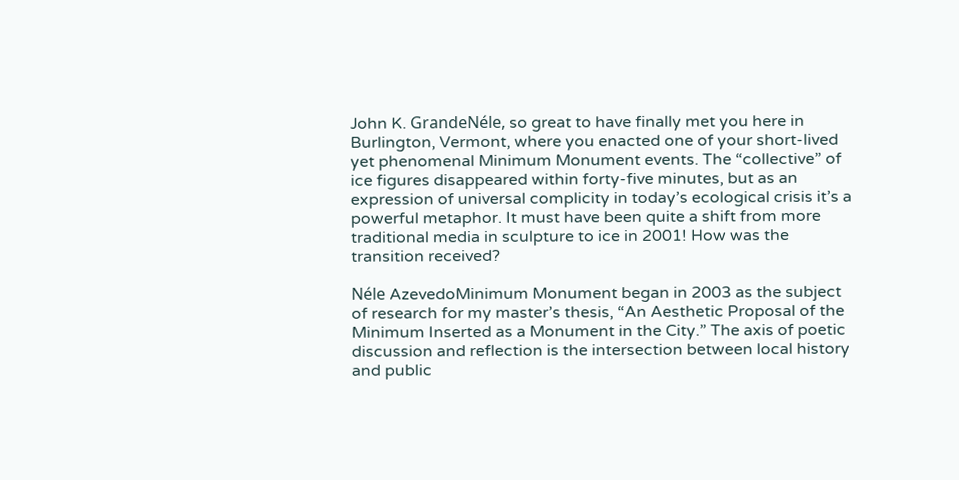John K. GrandeNéle, so great to have finally met you here in Burlington, Vermont, where you enacted one of your short-lived yet phenomenal Minimum Monument events. The “collective” of ice figures disappeared within forty-five minutes, but as an expression of universal complicity in today’s ecological crisis it’s a powerful metaphor. It must have been quite a shift from more traditional media in sculpture to ice in 2001! How was the transition received?

Néle AzevedoMinimum Monument began in 2003 as the subject of research for my master’s thesis, “An Aesthetic Proposal of the Minimum Inserted as a Monument in the City.” The axis of poetic discussion and reflection is the intersection between local history and public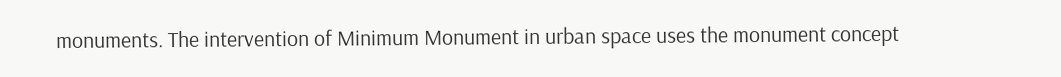monuments. The intervention of Minimum Monument in urban space uses the monument concept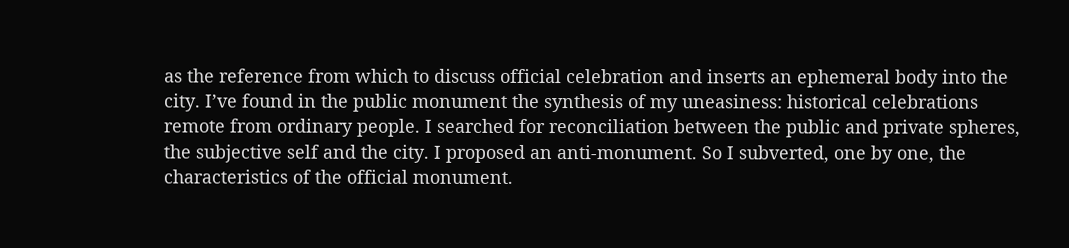as the reference from which to discuss official celebration and inserts an ephemeral body into the city. I’ve found in the public monument the synthesis of my uneasiness: historical celebrations remote from ordinary people. I searched for reconciliation between the public and private spheres, the subjective self and the city. I proposed an anti-monument. So I subverted, one by one, the characteristics of the official monument.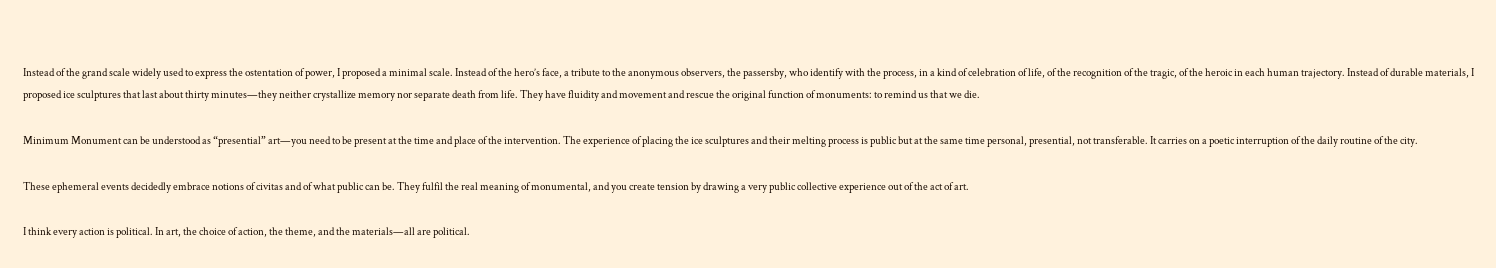Instead of the grand scale widely used to express the ostentation of power, I proposed a minimal scale. Instead of the hero’s face, a tribute to the anonymous observers, the passersby, who identify with the process, in a kind of celebration of life, of the recognition of the tragic, of the heroic in each human trajectory. Instead of durable materials, I proposed ice sculptures that last about thirty minutes—they neither crystallize memory nor separate death from life. They have fluidity and movement and rescue the original function of monuments: to remind us that we die.

Minimum Monument can be understood as “presential” art—you need to be present at the time and place of the intervention. The experience of placing the ice sculptures and their melting process is public but at the same time personal, presential, not transferable. It carries on a poetic interruption of the daily routine of the city.

These ephemeral events decidedly embrace notions of civitas and of what public can be. They fulfil the real meaning of monumental, and you create tension by drawing a very public collective experience out of the act of art.

I think every action is political. In art, the choice of action, the theme, and the materials—all are political.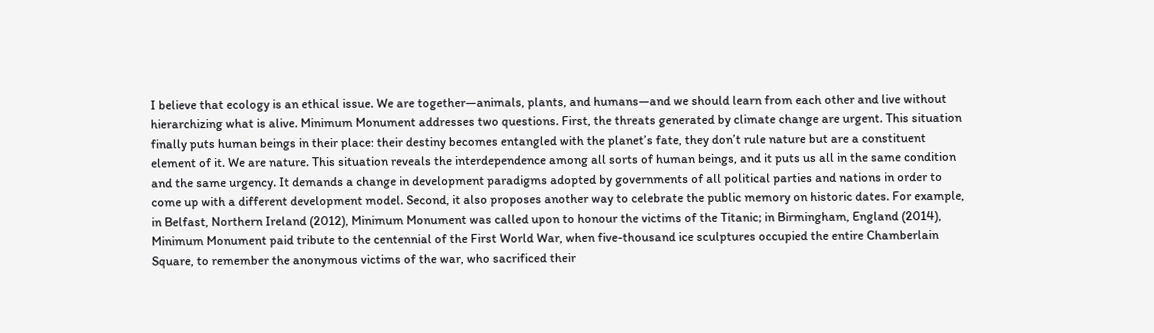I believe that ecology is an ethical issue. We are together—animals, plants, and humans—and we should learn from each other and live without hierarchizing what is alive. Minimum Monument addresses two questions. First, the threats generated by climate change are urgent. This situation finally puts human beings in their place: their destiny becomes entangled with the planet’s fate, they don’t rule nature but are a constituent element of it. We are nature. This situation reveals the interdependence among all sorts of human beings, and it puts us all in the same condition and the same urgency. It demands a change in development paradigms adopted by governments of all political parties and nations in order to come up with a different development model. Second, it also proposes another way to celebrate the public memory on historic dates. For example, in Belfast, Northern Ireland (2012), Minimum Monument was called upon to honour the victims of the Titanic; in Birmingham, England (2014), Minimum Monument paid tribute to the centennial of the First World War, when five-thousand ice sculptures occupied the entire Chamberlain Square, to remember the anonymous victims of the war, who sacrificed their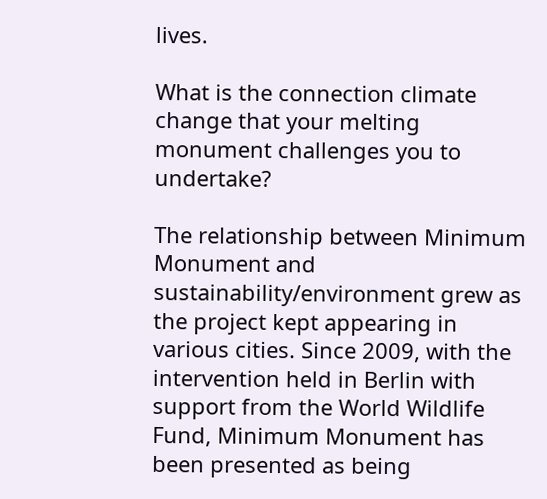lives.

What is the connection climate change that your melting monument challenges you to undertake?

The relationship between Minimum Monument and sustainability/environment grew as the project kept appearing in various cities. Since 2009, with the intervention held in Berlin with support from the World Wildlife Fund, Minimum Monument has been presented as being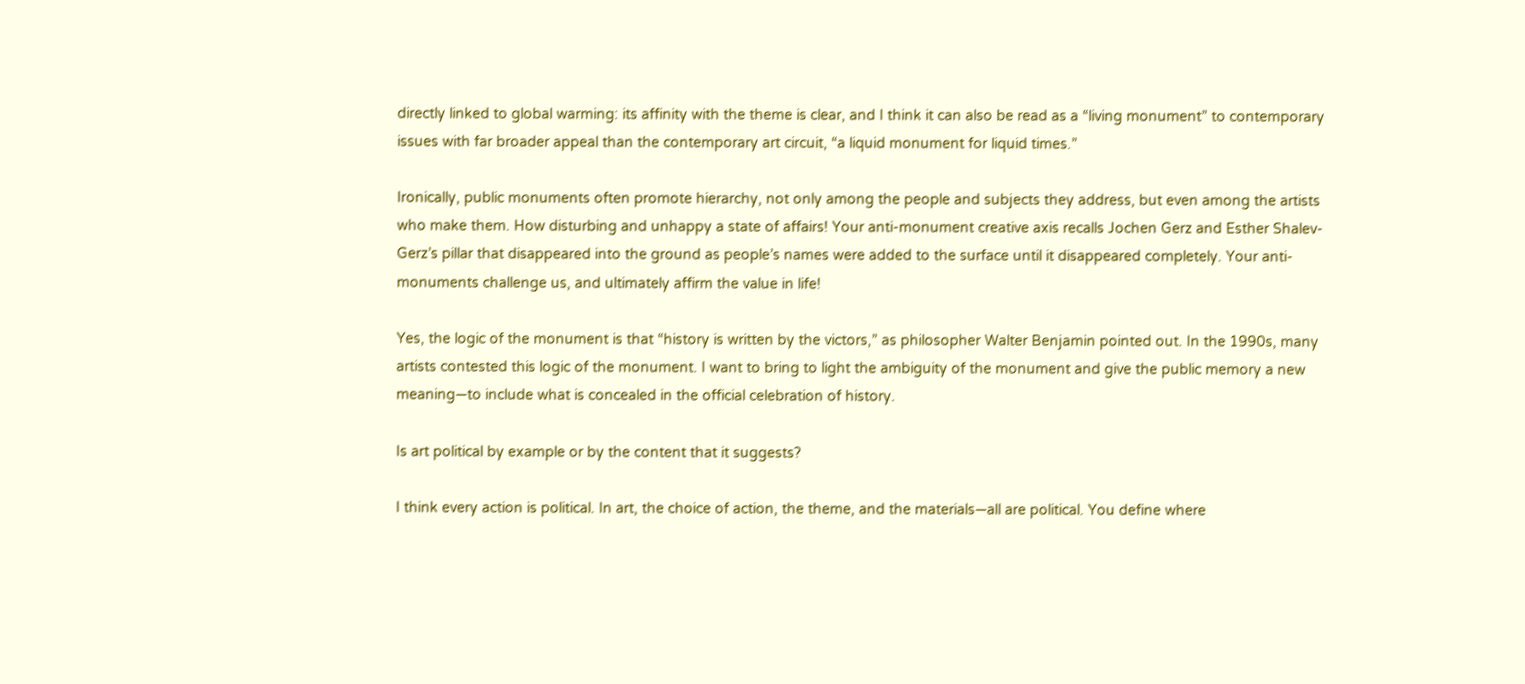directly linked to global warming: its affinity with the theme is clear, and I think it can also be read as a “living monument” to contemporary issues with far broader appeal than the contemporary art circuit, “a liquid monument for liquid times.”

Ironically, public monuments often promote hierarchy, not only among the people and subjects they address, but even among the artists who make them. How disturbing and unhappy a state of affairs! Your anti-monument creative axis recalls Jochen Gerz and Esther Shalev-Gerz’s pillar that disappeared into the ground as people’s names were added to the surface until it disappeared completely. Your anti-monuments challenge us, and ultimately affirm the value in life!

Yes, the logic of the monument is that “history is written by the victors,” as philosopher Walter Benjamin pointed out. In the 1990s, many artists contested this logic of the monument. I want to bring to light the ambiguity of the monument and give the public memory a new meaning—to include what is concealed in the official celebration of history.

Is art political by example or by the content that it suggests?

I think every action is political. In art, the choice of action, the theme, and the materials—all are political. You define where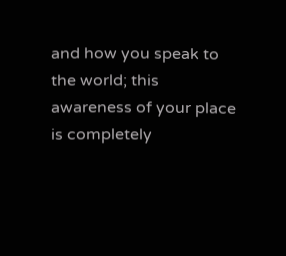and how you speak to the world; this awareness of your place is completely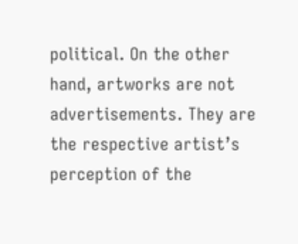political. On the other hand, artworks are not advertisements. They are the respective artist’s perception of the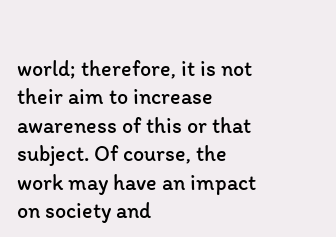world; therefore, it is not their aim to increase awareness of this or that subject. Of course, the work may have an impact on society and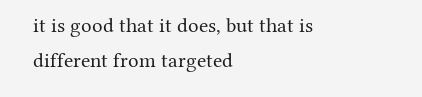it is good that it does, but that is different from targeted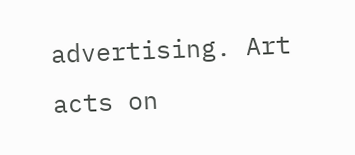advertising. Art acts on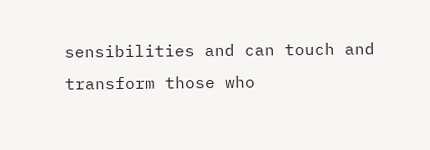sensibilities and can touch and transform those who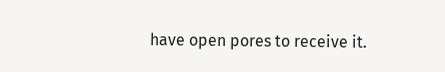have open pores to receive it.